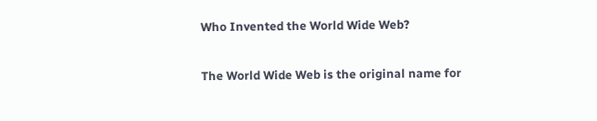Who Invented the World Wide Web?

The World Wide Web is the original name for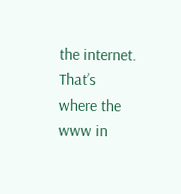the internet. That’s where the www in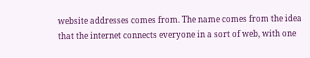website addresses comes from. The name comes from the idea that the internet connects everyone in a sort of web, with one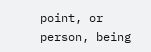point, or person, being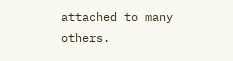attached to many others.